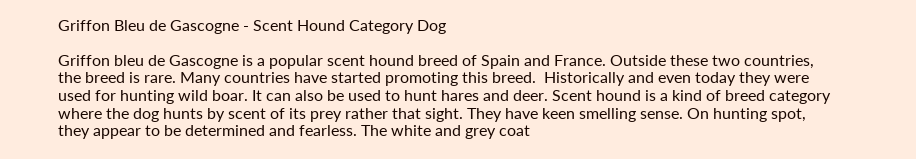Griffon Bleu de Gascogne - Scent Hound Category Dog

Griffon bleu de Gascogne is a popular scent hound breed of Spain and France. Outside these two countries, the breed is rare. Many countries have started promoting this breed.  Historically and even today they were used for hunting wild boar. It can also be used to hunt hares and deer. Scent hound is a kind of breed category where the dog hunts by scent of its prey rather that sight. They have keen smelling sense. On hunting spot, they appear to be determined and fearless. The white and grey coat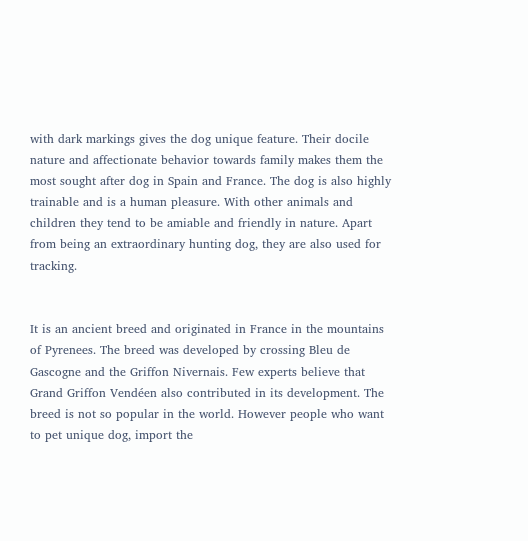with dark markings gives the dog unique feature. Their docile nature and affectionate behavior towards family makes them the most sought after dog in Spain and France. The dog is also highly trainable and is a human pleasure. With other animals and children they tend to be amiable and friendly in nature. Apart from being an extraordinary hunting dog, they are also used for tracking.


It is an ancient breed and originated in France in the mountains of Pyrenees. The breed was developed by crossing Bleu de Gascogne and the Griffon Nivernais. Few experts believe that Grand Griffon Vendéen also contributed in its development. The breed is not so popular in the world. However people who want to pet unique dog, import the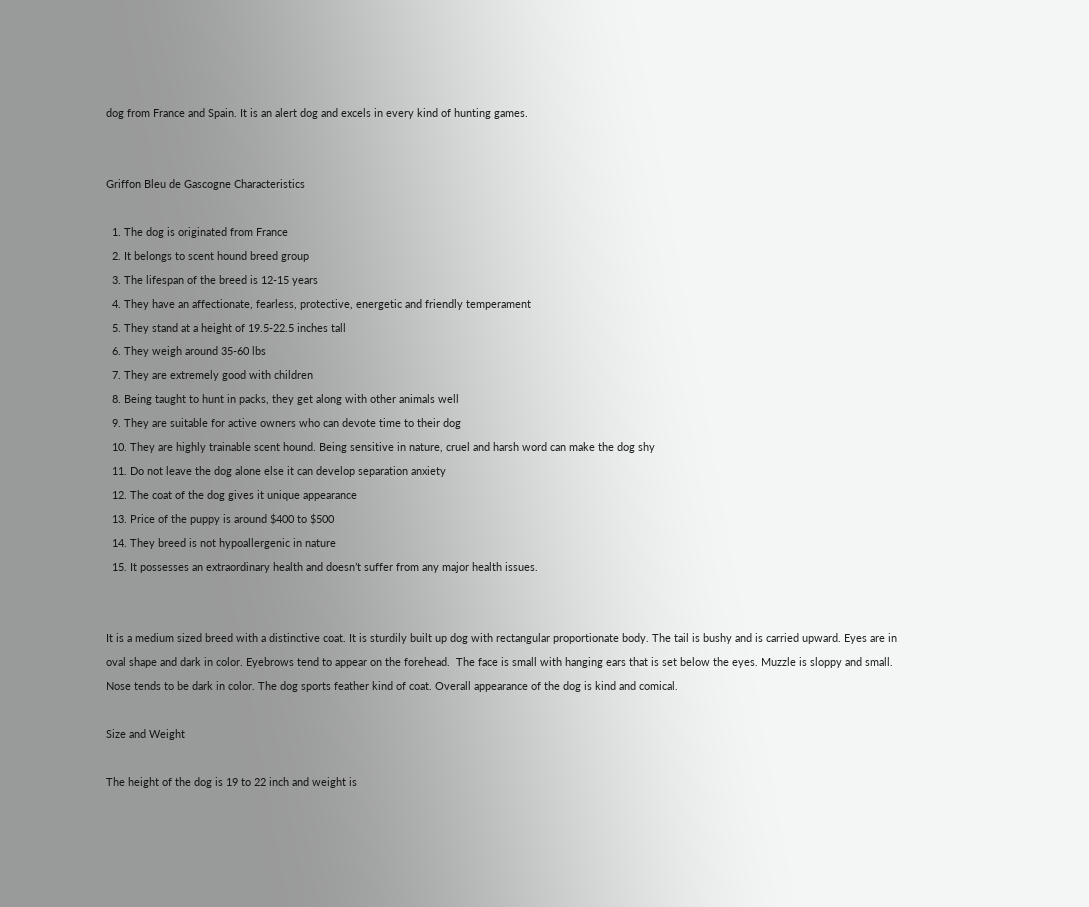dog from France and Spain. It is an alert dog and excels in every kind of hunting games.


Griffon Bleu de Gascogne Characteristics

  1. The dog is originated from France
  2. It belongs to scent hound breed group
  3. The lifespan of the breed is 12-15 years
  4. They have an affectionate, fearless, protective, energetic and friendly temperament
  5. They stand at a height of 19.5-22.5 inches tall
  6. They weigh around 35-60 lbs
  7. They are extremely good with children
  8. Being taught to hunt in packs, they get along with other animals well
  9. They are suitable for active owners who can devote time to their dog
  10. They are highly trainable scent hound. Being sensitive in nature, cruel and harsh word can make the dog shy
  11. Do not leave the dog alone else it can develop separation anxiety
  12. The coat of the dog gives it unique appearance
  13. Price of the puppy is around $400 to $500
  14. They breed is not hypoallergenic in nature
  15. It possesses an extraordinary health and doesn’t suffer from any major health issues.


It is a medium sized breed with a distinctive coat. It is sturdily built up dog with rectangular proportionate body. The tail is bushy and is carried upward. Eyes are in oval shape and dark in color. Eyebrows tend to appear on the forehead.  The face is small with hanging ears that is set below the eyes. Muzzle is sloppy and small. Nose tends to be dark in color. The dog sports feather kind of coat. Overall appearance of the dog is kind and comical.

Size and Weight

The height of the dog is 19 to 22 inch and weight is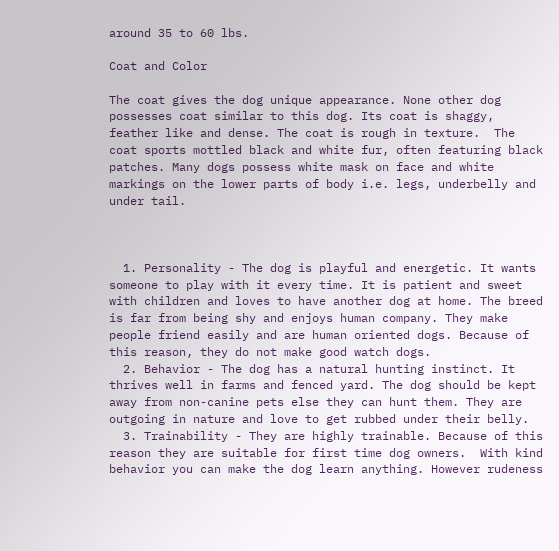around 35 to 60 lbs.

Coat and Color

The coat gives the dog unique appearance. None other dog possesses coat similar to this dog. Its coat is shaggy, feather like and dense. The coat is rough in texture.  The coat sports mottled black and white fur, often featuring black patches. Many dogs possess white mask on face and white markings on the lower parts of body i.e. legs, underbelly and under tail.



  1. Personality - The dog is playful and energetic. It wants someone to play with it every time. It is patient and sweet with children and loves to have another dog at home. The breed is far from being shy and enjoys human company. They make people friend easily and are human oriented dogs. Because of this reason, they do not make good watch dogs.
  2. Behavior - The dog has a natural hunting instinct. It thrives well in farms and fenced yard. The dog should be kept away from non-canine pets else they can hunt them. They are outgoing in nature and love to get rubbed under their belly.
  3. Trainability - They are highly trainable. Because of this reason they are suitable for first time dog owners.  With kind behavior you can make the dog learn anything. However rudeness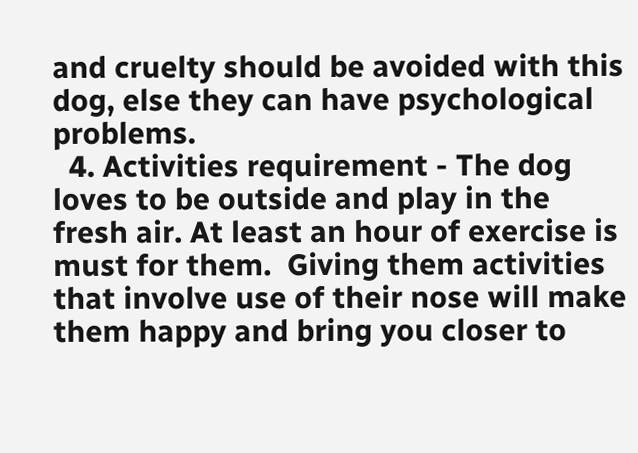and cruelty should be avoided with this dog, else they can have psychological problems.
  4. Activities requirement - The dog loves to be outside and play in the fresh air. At least an hour of exercise is must for them.  Giving them activities that involve use of their nose will make them happy and bring you closer to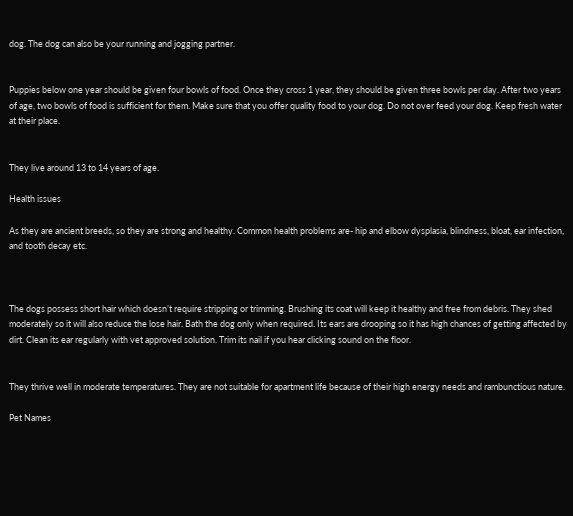dog. The dog can also be your running and jogging partner.


Puppies below one year should be given four bowls of food. Once they cross 1 year, they should be given three bowls per day. After two years of age, two bowls of food is sufficient for them. Make sure that you offer quality food to your dog. Do not over feed your dog. Keep fresh water at their place.


They live around 13 to 14 years of age.

Health issues

As they are ancient breeds, so they are strong and healthy. Common health problems are- hip and elbow dysplasia, blindness, bloat, ear infection, and tooth decay etc.



The dogs possess short hair which doesn’t require stripping or trimming. Brushing its coat will keep it healthy and free from debris. They shed moderately so it will also reduce the lose hair. Bath the dog only when required. Its ears are drooping so it has high chances of getting affected by dirt. Clean its ear regularly with vet approved solution. Trim its nail if you hear clicking sound on the floor.


They thrive well in moderate temperatures. They are not suitable for apartment life because of their high energy needs and rambunctious nature.

Pet Names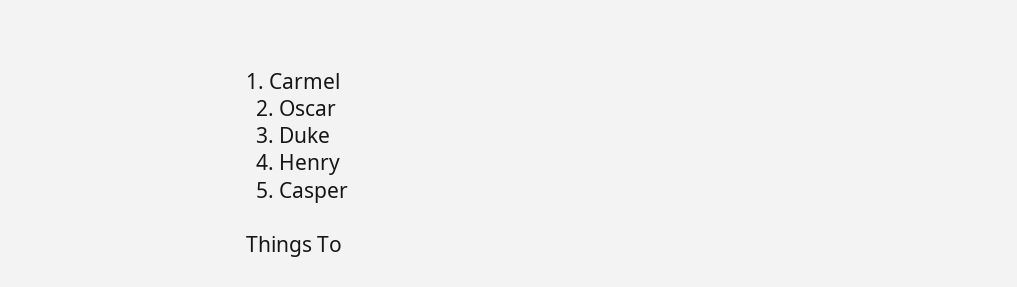1. Carmel
  2. Oscar
  3. Duke
  4. Henry
  5. Casper

Things To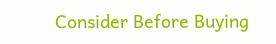Consider Before Buying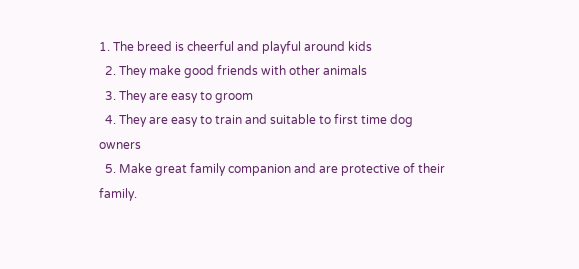1. The breed is cheerful and playful around kids
  2. They make good friends with other animals
  3. They are easy to groom
  4. They are easy to train and suitable to first time dog owners
  5. Make great family companion and are protective of their family.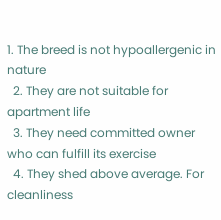1. The breed is not hypoallergenic in nature
  2. They are not suitable for apartment life
  3. They need committed owner who can fulfill its exercise
  4. They shed above average. For cleanliness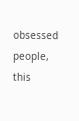obsessed people, this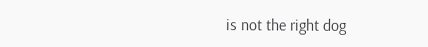is not the right dog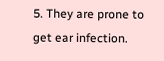5. They are prone to get ear infection.